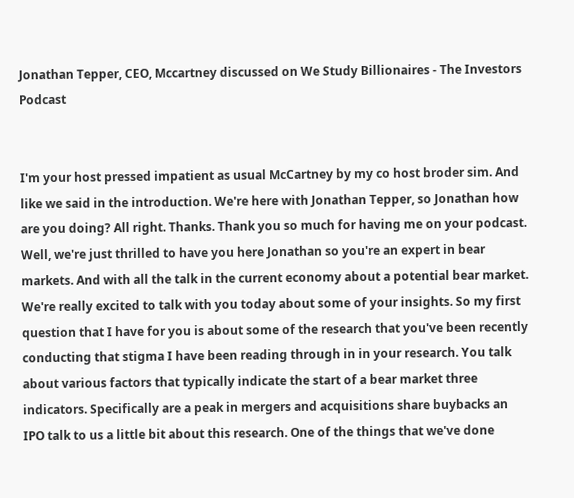Jonathan Tepper, CEO, Mccartney discussed on We Study Billionaires - The Investors Podcast


I'm your host pressed impatient as usual McCartney by my co host broder sim. And like we said in the introduction. We're here with Jonathan Tepper, so Jonathan how are you doing? All right. Thanks. Thank you so much for having me on your podcast. Well, we're just thrilled to have you here Jonathan so you're an expert in bear markets. And with all the talk in the current economy about a potential bear market. We're really excited to talk with you today about some of your insights. So my first question that I have for you is about some of the research that you've been recently conducting that stigma I have been reading through in in your research. You talk about various factors that typically indicate the start of a bear market three indicators. Specifically are a peak in mergers and acquisitions share buybacks an IPO talk to us a little bit about this research. One of the things that we've done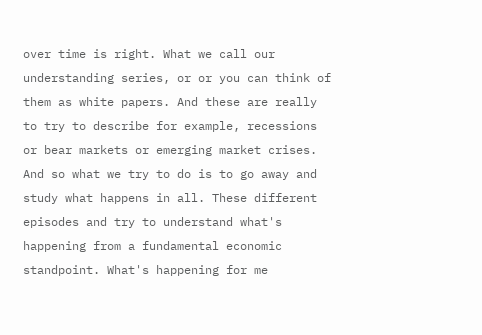over time is right. What we call our understanding series, or or you can think of them as white papers. And these are really to try to describe for example, recessions or bear markets or emerging market crises. And so what we try to do is to go away and study what happens in all. These different episodes and try to understand what's happening from a fundamental economic standpoint. What's happening for me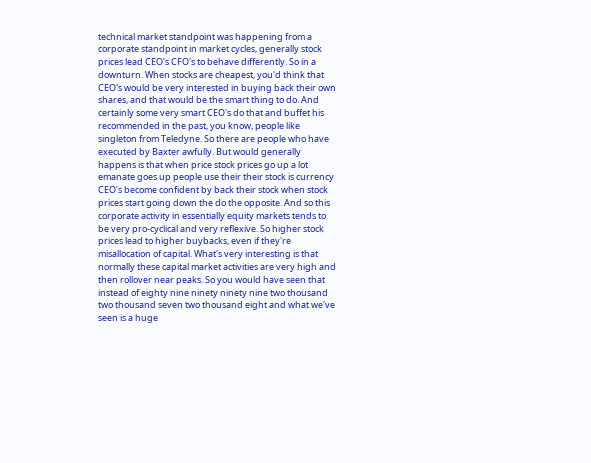technical market standpoint was happening from a corporate standpoint in market cycles, generally stock prices lead CEO's CFO's to behave differently. So in a downturn. When stocks are cheapest, you'd think that CEO's would be very interested in buying back their own shares, and that would be the smart thing to do. And certainly some very smart CEO's do that and buffet his recommended in the past, you know, people like singleton from Teledyne. So there are people who have executed by Baxter awfully. But would generally happens is that when price stock prices go up a lot emanate goes up people use their their stock is currency CEO's become confident by back their stock when stock prices start going down the do the opposite. And so this corporate activity in essentially equity markets tends to be very pro-cyclical and very reflexive. So higher stock prices lead to higher buybacks, even if they're misallocation of capital. What's very interesting is that normally these capital market activities are very high and then rollover near peaks. So you would have seen that instead of eighty nine ninety ninety nine two thousand two thousand seven two thousand eight and what we've seen is a huge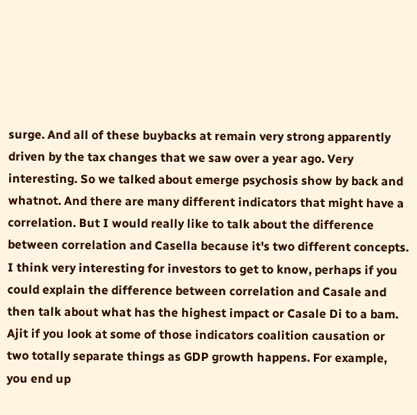surge. And all of these buybacks at remain very strong apparently driven by the tax changes that we saw over a year ago. Very interesting. So we talked about emerge psychosis show by back and whatnot. And there are many different indicators that might have a correlation. But I would really like to talk about the difference between correlation and Casella because it's two different concepts. I think very interesting for investors to get to know, perhaps if you could explain the difference between correlation and Casale and then talk about what has the highest impact or Casale Di to a bam. Ajit if you look at some of those indicators coalition causation or two totally separate things as GDP growth happens. For example, you end up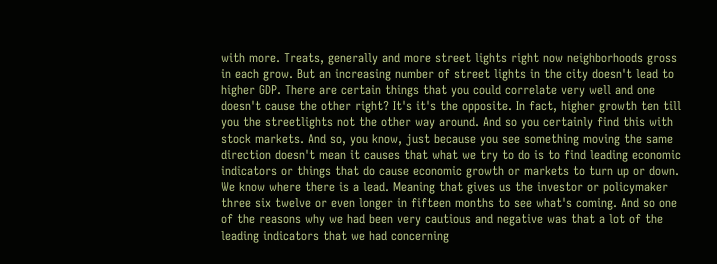with more. Treats, generally and more street lights right now neighborhoods gross in each grow. But an increasing number of street lights in the city doesn't lead to higher GDP. There are certain things that you could correlate very well and one doesn't cause the other right? It's it's the opposite. In fact, higher growth ten till you the streetlights not the other way around. And so you certainly find this with stock markets. And so, you know, just because you see something moving the same direction doesn't mean it causes that what we try to do is to find leading economic indicators or things that do cause economic growth or markets to turn up or down. We know where there is a lead. Meaning that gives us the investor or policymaker three six twelve or even longer in fifteen months to see what's coming. And so one of the reasons why we had been very cautious and negative was that a lot of the leading indicators that we had concerning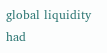global liquidity had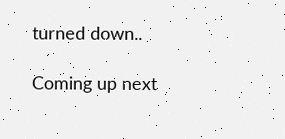turned down..

Coming up next